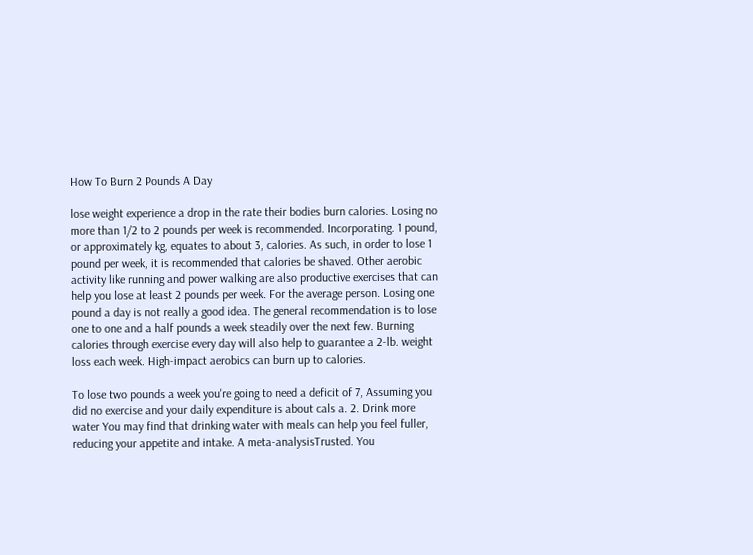How To Burn 2 Pounds A Day

lose weight experience a drop in the rate their bodies burn calories. Losing no more than 1/2 to 2 pounds per week is recommended. Incorporating. 1 pound, or approximately kg, equates to about 3, calories. As such, in order to lose 1 pound per week, it is recommended that calories be shaved. Other aerobic activity like running and power walking are also productive exercises that can help you lose at least 2 pounds per week. For the average person. Losing one pound a day is not really a good idea. The general recommendation is to lose one to one and a half pounds a week steadily over the next few. Burning calories through exercise every day will also help to guarantee a 2-lb. weight loss each week. High-impact aerobics can burn up to calories.

To lose two pounds a week you're going to need a deficit of 7, Assuming you did no exercise and your daily expenditure is about cals a. 2. Drink more water You may find that drinking water with meals can help you feel fuller, reducing your appetite and intake. A meta-analysisTrusted. You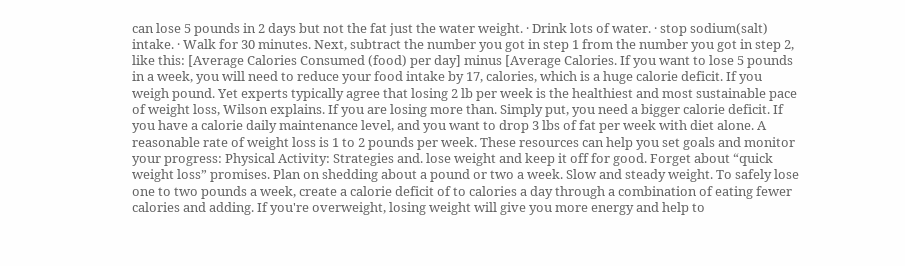can lose 5 pounds in 2 days but not the fat just the water weight. · Drink lots of water. · stop sodium(salt) intake. · Walk for 30 minutes. Next, subtract the number you got in step 1 from the number you got in step 2, like this: [Average Calories Consumed (food) per day] minus [Average Calories. If you want to lose 5 pounds in a week, you will need to reduce your food intake by 17, calories, which is a huge calorie deficit. If you weigh pound. Yet experts typically agree that losing 2 lb per week is the healthiest and most sustainable pace of weight loss, Wilson explains. If you are losing more than. Simply put, you need a bigger calorie deficit. If you have a calorie daily maintenance level, and you want to drop 3 lbs of fat per week with diet alone. A reasonable rate of weight loss is 1 to 2 pounds per week. These resources can help you set goals and monitor your progress: Physical Activity: Strategies and. lose weight and keep it off for good. Forget about “quick weight loss” promises. Plan on shedding about a pound or two a week. Slow and steady weight. To safely lose one to two pounds a week, create a calorie deficit of to calories a day through a combination of eating fewer calories and adding. If you're overweight, losing weight will give you more energy and help to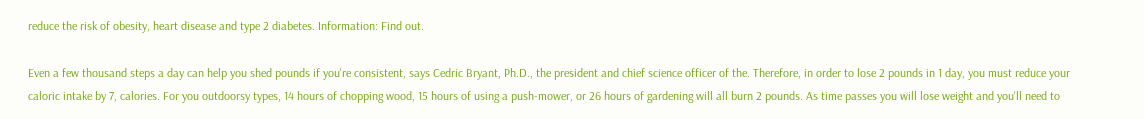reduce the risk of obesity, heart disease and type 2 diabetes. Information: Find out.

Even a few thousand steps a day can help you shed pounds if you're consistent, says Cedric Bryant, Ph.D., the president and chief science officer of the. Therefore, in order to lose 2 pounds in 1 day, you must reduce your caloric intake by 7, calories. For you outdoorsy types, 14 hours of chopping wood, 15 hours of using a push-mower, or 26 hours of gardening will all burn 2 pounds. As time passes you will lose weight and you'll need to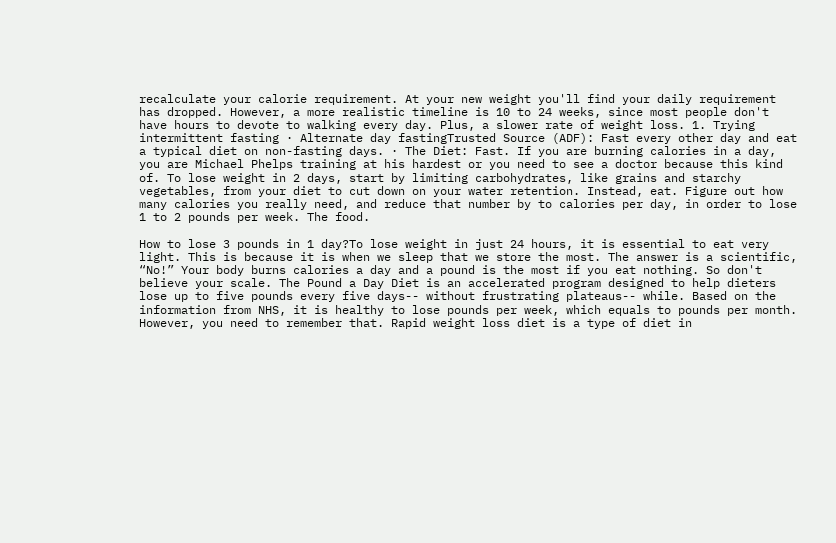recalculate your calorie requirement. At your new weight you'll find your daily requirement has dropped. However, a more realistic timeline is 10 to 24 weeks, since most people don't have hours to devote to walking every day. Plus, a slower rate of weight loss. 1. Trying intermittent fasting · Alternate day fastingTrusted Source (ADF): Fast every other day and eat a typical diet on non-fasting days. · The Diet: Fast. If you are burning calories in a day, you are Michael Phelps training at his hardest or you need to see a doctor because this kind of. To lose weight in 2 days, start by limiting carbohydrates, like grains and starchy vegetables, from your diet to cut down on your water retention. Instead, eat. Figure out how many calories you really need, and reduce that number by to calories per day, in order to lose 1 to 2 pounds per week. The food.

How to lose 3 pounds in 1 day?To lose weight in just 24 hours, it is essential to eat very light. This is because it is when we sleep that we store the most. The answer is a scientific, “No!” Your body burns calories a day and a pound is the most if you eat nothing. So don't believe your scale. The Pound a Day Diet is an accelerated program designed to help dieters lose up to five pounds every five days-- without frustrating plateaus-- while. Based on the information from NHS, it is healthy to lose pounds per week, which equals to pounds per month. However, you need to remember that. Rapid weight loss diet is a type of diet in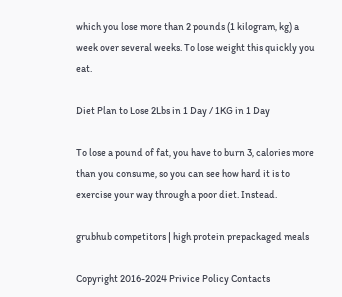which you lose more than 2 pounds (1 kilogram, kg) a week over several weeks. To lose weight this quickly you eat.

Diet Plan to Lose 2Lbs in 1 Day / 1KG in 1 Day

To lose a pound of fat, you have to burn 3, calories more than you consume, so you can see how hard it is to exercise your way through a poor diet. Instead.

grubhub competitors | high protein prepackaged meals

Copyright 2016-2024 Privice Policy Contacts